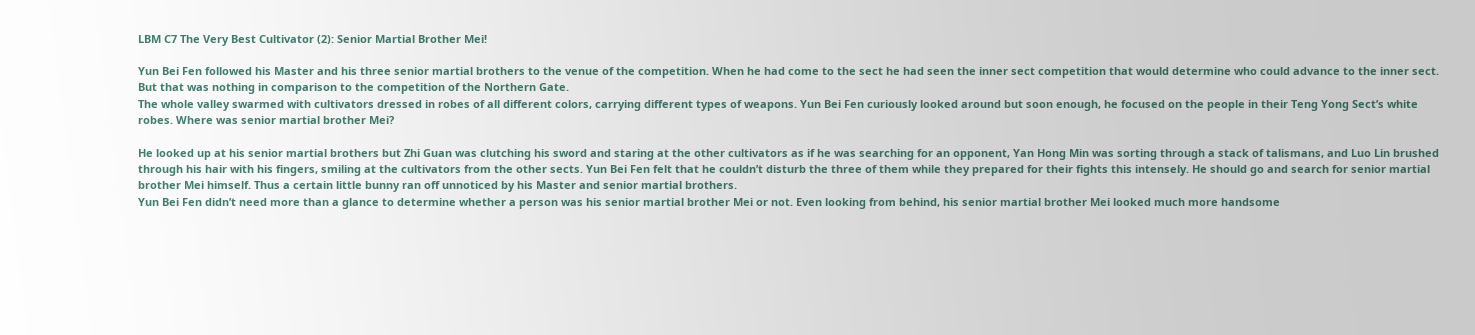LBM C7 The Very Best Cultivator (2): Senior Martial Brother Mei!

Yun Bei Fen followed his Master and his three senior martial brothers to the venue of the competition. When he had come to the sect he had seen the inner sect competition that would determine who could advance to the inner sect. But that was nothing in comparison to the competition of the Northern Gate.
The whole valley swarmed with cultivators dressed in robes of all different colors, carrying different types of weapons. Yun Bei Fen curiously looked around but soon enough, he focused on the people in their Teng Yong Sect’s white robes. Where was senior martial brother Mei?

He looked up at his senior martial brothers but Zhi Guan was clutching his sword and staring at the other cultivators as if he was searching for an opponent, Yan Hong Min was sorting through a stack of talismans, and Luo Lin brushed through his hair with his fingers, smiling at the cultivators from the other sects. Yun Bei Fen felt that he couldn’t disturb the three of them while they prepared for their fights this intensely. He should go and search for senior martial brother Mei himself. Thus a certain little bunny ran off unnoticed by his Master and senior martial brothers.
Yun Bei Fen didn’t need more than a glance to determine whether a person was his senior martial brother Mei or not. Even looking from behind, his senior martial brother Mei looked much more handsome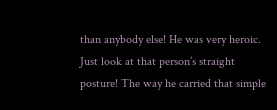than anybody else! He was very heroic. Just look at that person’s straight posture! The way he carried that simple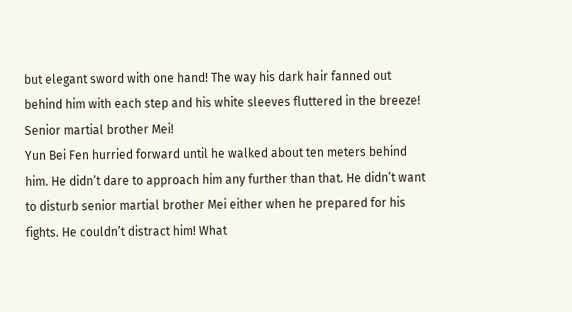but elegant sword with one hand! The way his dark hair fanned out behind him with each step and his white sleeves fluttered in the breeze!
Senior martial brother Mei!
Yun Bei Fen hurried forward until he walked about ten meters behind him. He didn’t dare to approach him any further than that. He didn’t want to disturb senior martial brother Mei either when he prepared for his fights. He couldn’t distract him! What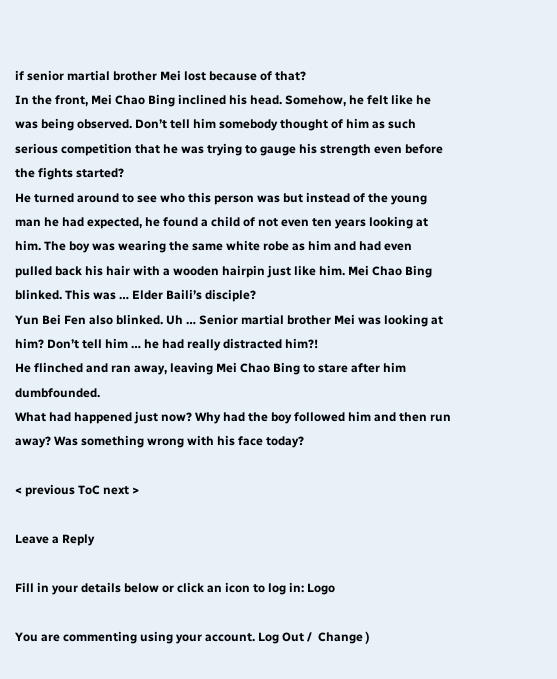if senior martial brother Mei lost because of that?
In the front, Mei Chao Bing inclined his head. Somehow, he felt like he was being observed. Don’t tell him somebody thought of him as such serious competition that he was trying to gauge his strength even before the fights started?
He turned around to see who this person was but instead of the young man he had expected, he found a child of not even ten years looking at him. The boy was wearing the same white robe as him and had even pulled back his hair with a wooden hairpin just like him. Mei Chao Bing blinked. This was … Elder Baili’s disciple?
Yun Bei Fen also blinked. Uh … Senior martial brother Mei was looking at him? Don’t tell him … he had really distracted him?!
He flinched and ran away, leaving Mei Chao Bing to stare after him dumbfounded.
What had happened just now? Why had the boy followed him and then run away? Was something wrong with his face today?

< previous ToC next >

Leave a Reply

Fill in your details below or click an icon to log in: Logo

You are commenting using your account. Log Out /  Change )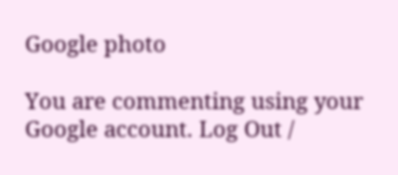Google photo

You are commenting using your Google account. Log Out /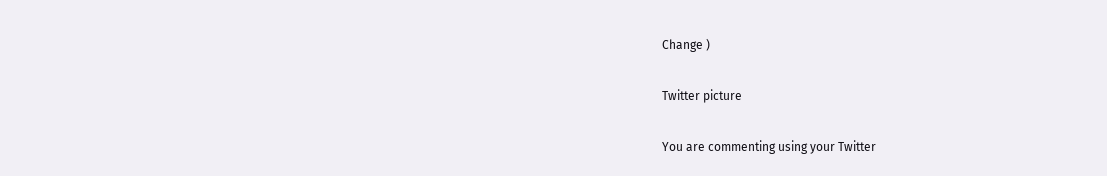Change )

Twitter picture

You are commenting using your Twitter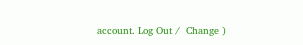account. Log Out /  Change )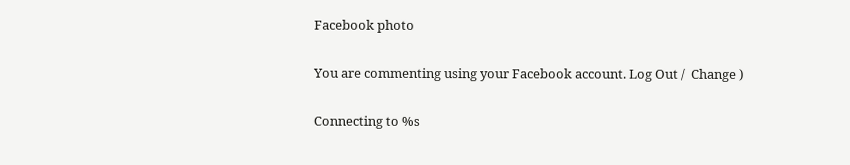Facebook photo

You are commenting using your Facebook account. Log Out /  Change )

Connecting to %s